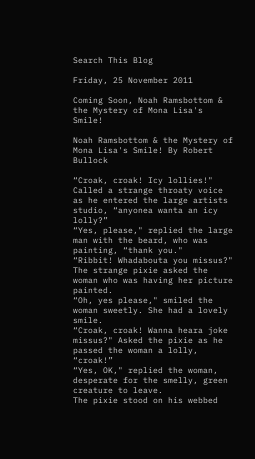Search This Blog

Friday, 25 November 2011

Coming Soon, Noah Ramsbottom & the Mystery of Mona Lisa's Smile!

Noah Ramsbottom & the Mystery of Mona Lisa's Smile! By Robert Bullock

“Croak, croak! Icy lollies!" Called a strange throaty voice as he entered the large artists studio, “anyonea wanta an icy lolly?”
“Yes, please," replied the large man with the beard, who was painting, “thank you."
“Ribbit! Whadabouta you missus?" The strange pixie asked the woman who was having her picture painted.
“Oh, yes please," smiled the woman sweetly. She had a lovely smile.
“Croak, croak! Wanna heara joke missus?" Asked the pixie as he passed the woman a lolly, “croak!”
“Yes, OK," replied the woman, desperate for the smelly, green creature to leave.
The pixie stood on his webbed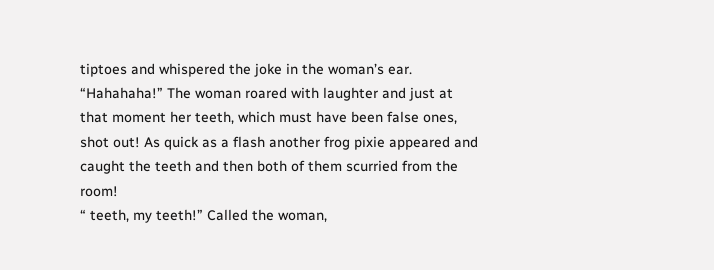tiptoes and whispered the joke in the woman’s ear.
“Hahahaha!” The woman roared with laughter and just at that moment her teeth, which must have been false ones, shot out! As quick as a flash another frog pixie appeared and caught the teeth and then both of them scurried from the room!
“ teeth, my teeth!” Called the woman,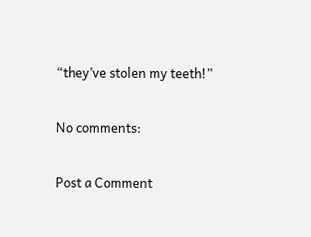“they’ve stolen my teeth!”

No comments:

Post a Comment